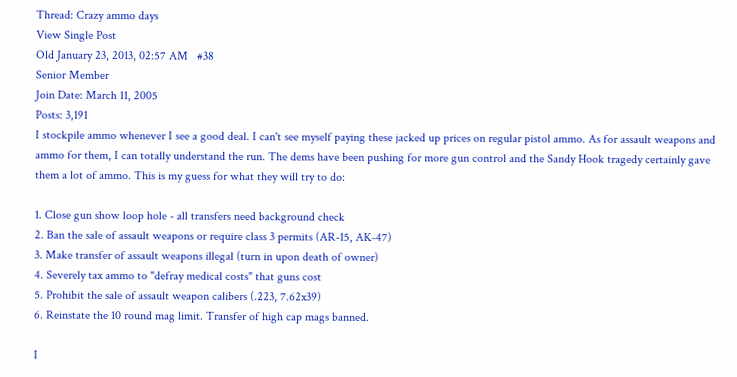Thread: Crazy ammo days
View Single Post
Old January 23, 2013, 02:57 AM   #38
Senior Member
Join Date: March 11, 2005
Posts: 3,191
I stockpile ammo whenever I see a good deal. I can't see myself paying these jacked up prices on regular pistol ammo. As for assault weapons and ammo for them, I can totally understand the run. The dems have been pushing for more gun control and the Sandy Hook tragedy certainly gave them a lot of ammo. This is my guess for what they will try to do:

1. Close gun show loop hole - all transfers need background check
2. Ban the sale of assault weapons or require class 3 permits (AR-15, AK-47)
3. Make transfer of assault weapons illegal (turn in upon death of owner)
4. Severely tax ammo to "defray medical costs" that guns cost
5. Prohibit the sale of assault weapon calibers (.223, 7.62x39)
6. Reinstate the 10 round mag limit. Transfer of high cap mags banned.

I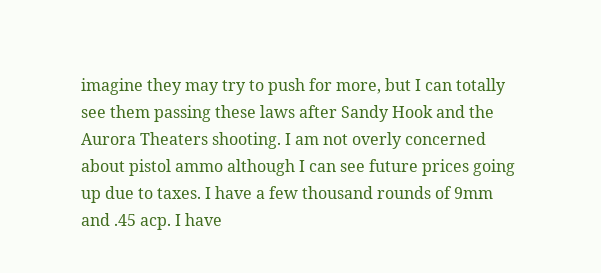imagine they may try to push for more, but I can totally see them passing these laws after Sandy Hook and the Aurora Theaters shooting. I am not overly concerned about pistol ammo although I can see future prices going up due to taxes. I have a few thousand rounds of 9mm and .45 acp. I have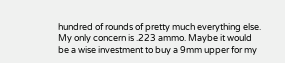hundred of rounds of pretty much everything else. My only concern is .223 ammo. Maybe it would be a wise investment to buy a 9mm upper for my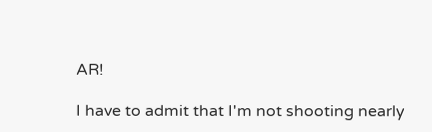AR!

I have to admit that I'm not shooting nearly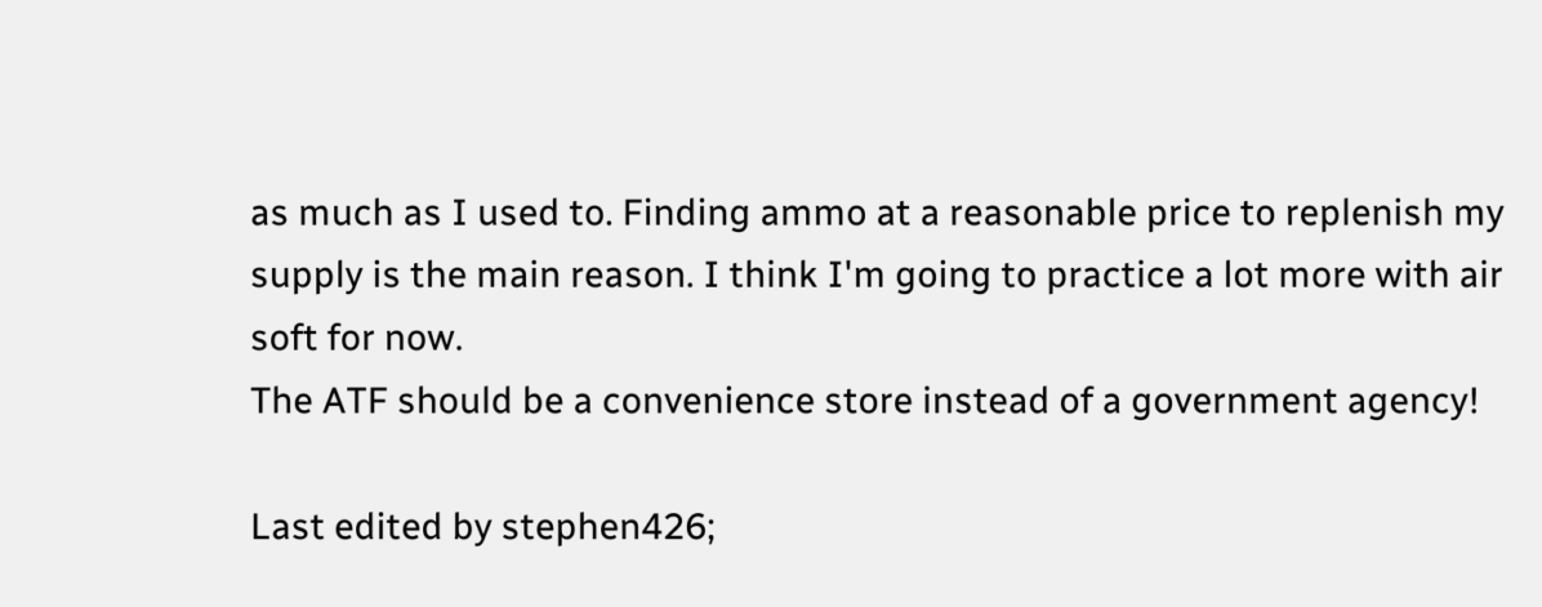as much as I used to. Finding ammo at a reasonable price to replenish my supply is the main reason. I think I'm going to practice a lot more with air soft for now.
The ATF should be a convenience store instead of a government agency!

Last edited by stephen426;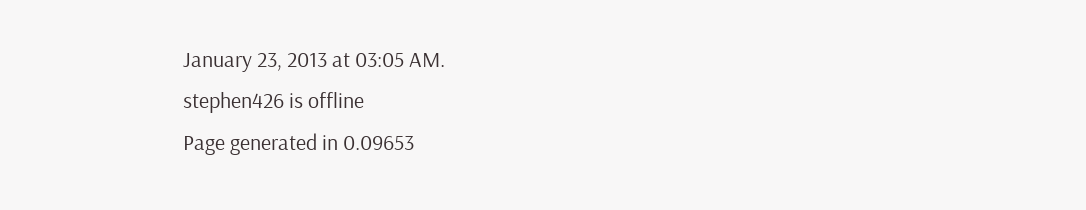January 23, 2013 at 03:05 AM.
stephen426 is offline
Page generated in 0.09653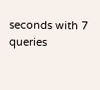seconds with 7 queries